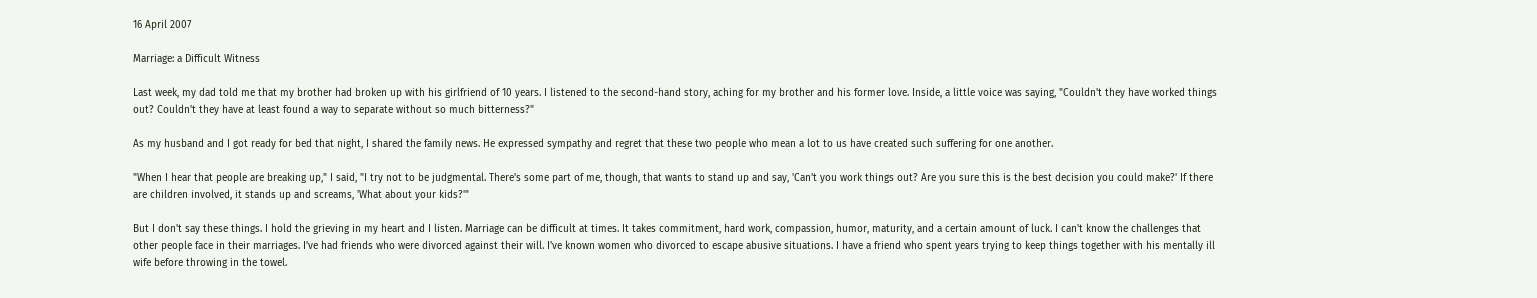16 April 2007

Marriage: a Difficult Witness

Last week, my dad told me that my brother had broken up with his girlfriend of 10 years. I listened to the second-hand story, aching for my brother and his former love. Inside, a little voice was saying, "Couldn't they have worked things out? Couldn't they have at least found a way to separate without so much bitterness?"

As my husband and I got ready for bed that night, I shared the family news. He expressed sympathy and regret that these two people who mean a lot to us have created such suffering for one another.

"When I hear that people are breaking up," I said, "I try not to be judgmental. There's some part of me, though, that wants to stand up and say, 'Can't you work things out? Are you sure this is the best decision you could make?' If there are children involved, it stands up and screams, 'What about your kids?'"

But I don't say these things. I hold the grieving in my heart and I listen. Marriage can be difficult at times. It takes commitment, hard work, compassion, humor, maturity, and a certain amount of luck. I can't know the challenges that other people face in their marriages. I've had friends who were divorced against their will. I've known women who divorced to escape abusive situations. I have a friend who spent years trying to keep things together with his mentally ill wife before throwing in the towel.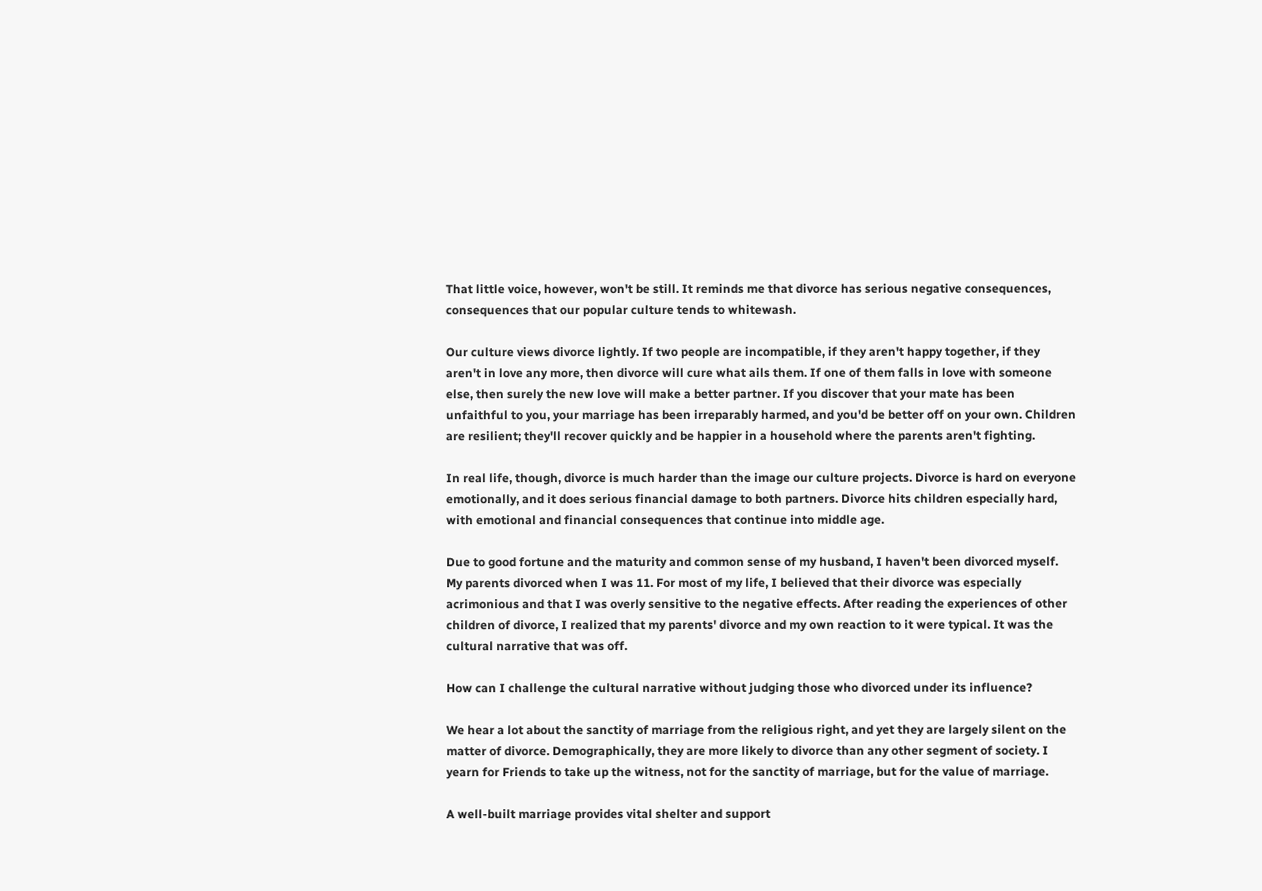That little voice, however, won't be still. It reminds me that divorce has serious negative consequences, consequences that our popular culture tends to whitewash.

Our culture views divorce lightly. If two people are incompatible, if they aren't happy together, if they aren't in love any more, then divorce will cure what ails them. If one of them falls in love with someone else, then surely the new love will make a better partner. If you discover that your mate has been unfaithful to you, your marriage has been irreparably harmed, and you'd be better off on your own. Children are resilient; they'll recover quickly and be happier in a household where the parents aren't fighting.

In real life, though, divorce is much harder than the image our culture projects. Divorce is hard on everyone emotionally, and it does serious financial damage to both partners. Divorce hits children especially hard, with emotional and financial consequences that continue into middle age.

Due to good fortune and the maturity and common sense of my husband, I haven't been divorced myself. My parents divorced when I was 11. For most of my life, I believed that their divorce was especially acrimonious and that I was overly sensitive to the negative effects. After reading the experiences of other children of divorce, I realized that my parents' divorce and my own reaction to it were typical. It was the cultural narrative that was off.

How can I challenge the cultural narrative without judging those who divorced under its influence?

We hear a lot about the sanctity of marriage from the religious right, and yet they are largely silent on the matter of divorce. Demographically, they are more likely to divorce than any other segment of society. I yearn for Friends to take up the witness, not for the sanctity of marriage, but for the value of marriage.

A well-built marriage provides vital shelter and support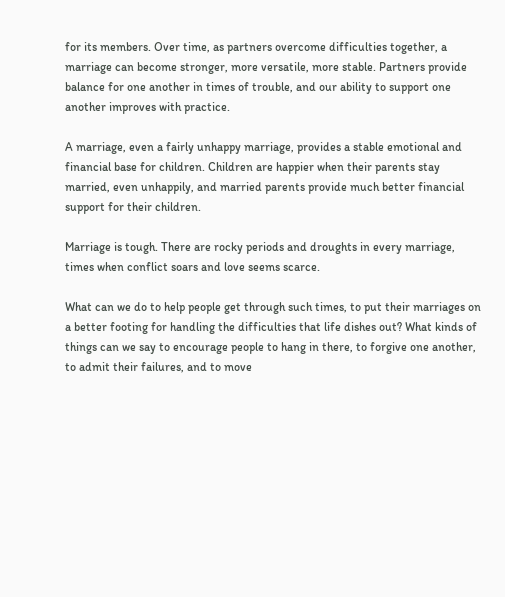for its members. Over time, as partners overcome difficulties together, a marriage can become stronger, more versatile, more stable. Partners provide balance for one another in times of trouble, and our ability to support one another improves with practice.

A marriage, even a fairly unhappy marriage, provides a stable emotional and financial base for children. Children are happier when their parents stay married, even unhappily, and married parents provide much better financial support for their children.

Marriage is tough. There are rocky periods and droughts in every marriage, times when conflict soars and love seems scarce.

What can we do to help people get through such times, to put their marriages on a better footing for handling the difficulties that life dishes out? What kinds of things can we say to encourage people to hang in there, to forgive one another, to admit their failures, and to move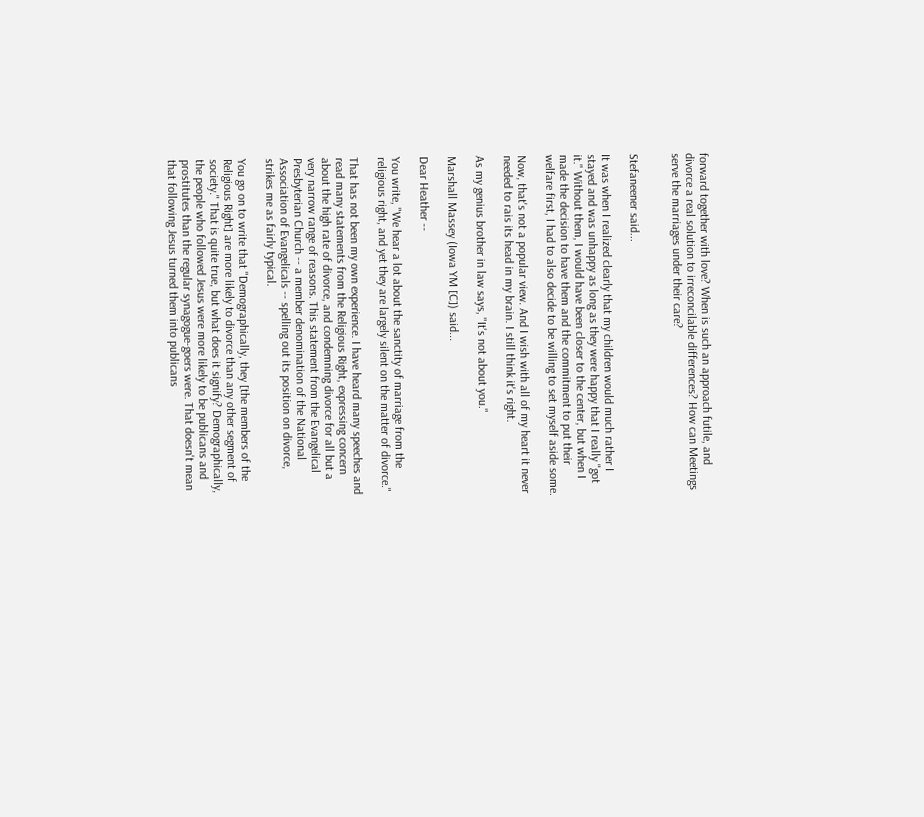forward together with love? When is such an approach futile, and divorce a real solution to irreconcilable differences? How can Meetings serve the marriages under their care?


Stefaneener said...

It was when I realized clearly that my children would much rather I stayed and was unhappy as long as they were happy that I really "got it." Without them, I would have been closer to the center, but when I made the decision to have them and the commitment to put their welfare first, I had to also decide to be willing to set myself aside some.

Now, that's not a popular view. And I wish with all of my heart it never needed to rais its head in my brain. I still think it's right.

As my genius brother in law says, "It's not about you."

Marshall Massey (Iowa YM [C]) said...

Dear Heather --

You write, "We hear a lot about the sanctity of marriage from the religious right, and yet they are largely silent on the matter of divorce."

That has not been my own experience. I have heard many speeches and read many statements from the Religious Right, expressing concern about the high rate of divorce, and condemning divorce for all but a very narrow range of reasons. This statement from the Evangelical Presbyterian Church -- a member denomination of the National Association of Evangelicals -- spelling out its position on divorce, strikes me as fairly typical.

You go on to write that "Demographically, they [the members of the Religious Right] are more likely to divorce than any other segment of society." That is quite true, but what does it signify? Demographically, the people who followed Jesus were more likely to be publicans and prostitutes than the regular synagogue-goers were. That doesn't mean that following Jesus turned them into publicans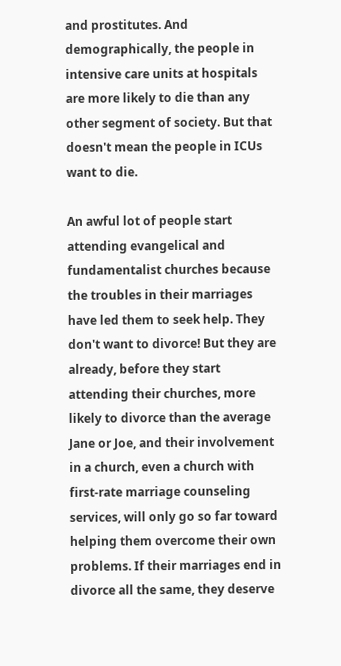and prostitutes. And demographically, the people in intensive care units at hospitals are more likely to die than any other segment of society. But that doesn't mean the people in ICUs want to die.

An awful lot of people start attending evangelical and fundamentalist churches because the troubles in their marriages have led them to seek help. They don't want to divorce! But they are already, before they start attending their churches, more likely to divorce than the average Jane or Joe, and their involvement in a church, even a church with first-rate marriage counseling services, will only go so far toward helping them overcome their own problems. If their marriages end in divorce all the same, they deserve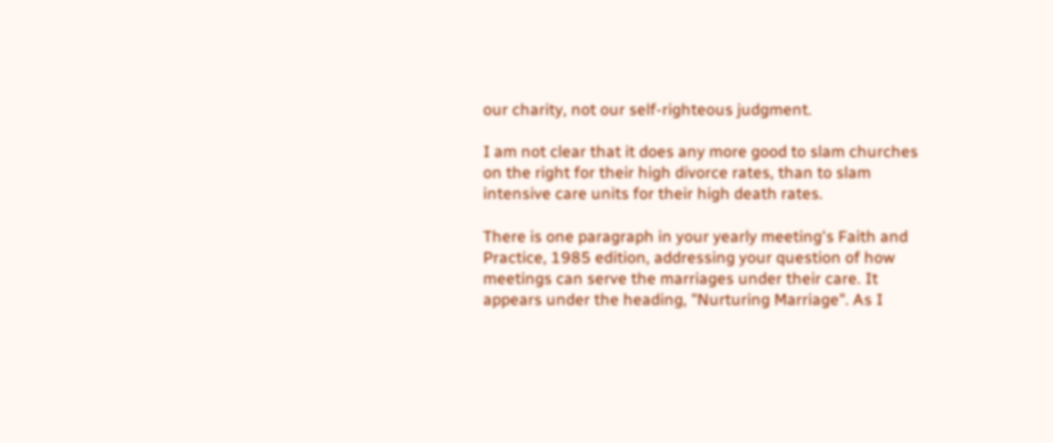our charity, not our self-righteous judgment.

I am not clear that it does any more good to slam churches on the right for their high divorce rates, than to slam intensive care units for their high death rates.

There is one paragraph in your yearly meeting's Faith and Practice, 1985 edition, addressing your question of how meetings can serve the marriages under their care. It appears under the heading, "Nurturing Marriage". As I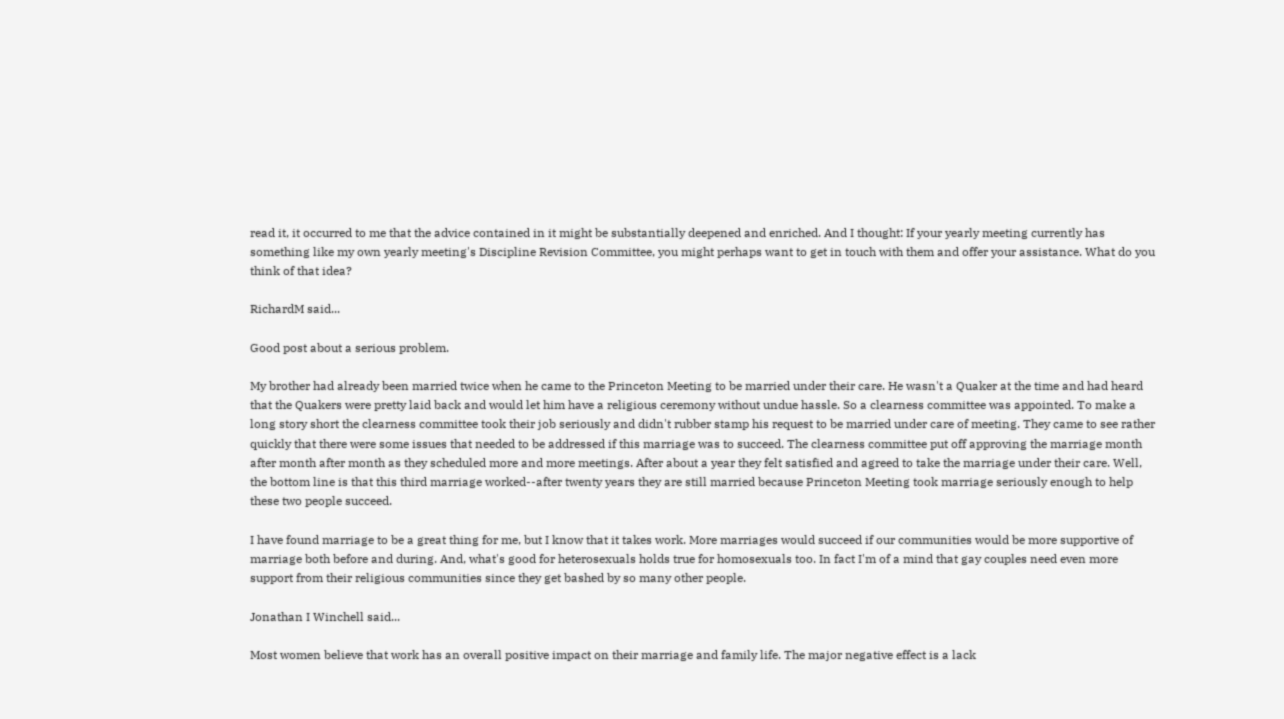read it, it occurred to me that the advice contained in it might be substantially deepened and enriched. And I thought: If your yearly meeting currently has something like my own yearly meeting's Discipline Revision Committee, you might perhaps want to get in touch with them and offer your assistance. What do you think of that idea?

RichardM said...

Good post about a serious problem.

My brother had already been married twice when he came to the Princeton Meeting to be married under their care. He wasn't a Quaker at the time and had heard that the Quakers were pretty laid back and would let him have a religious ceremony without undue hassle. So a clearness committee was appointed. To make a long story short the clearness committee took their job seriously and didn't rubber stamp his request to be married under care of meeting. They came to see rather quickly that there were some issues that needed to be addressed if this marriage was to succeed. The clearness committee put off approving the marriage month after month after month as they scheduled more and more meetings. After about a year they felt satisfied and agreed to take the marriage under their care. Well, the bottom line is that this third marriage worked--after twenty years they are still married because Princeton Meeting took marriage seriously enough to help these two people succeed.

I have found marriage to be a great thing for me, but I know that it takes work. More marriages would succeed if our communities would be more supportive of marriage both before and during. And, what's good for heterosexuals holds true for homosexuals too. In fact I'm of a mind that gay couples need even more support from their religious communities since they get bashed by so many other people.

Jonathan I Winchell said...

Most women believe that work has an overall positive impact on their marriage and family life. The major negative effect is a lack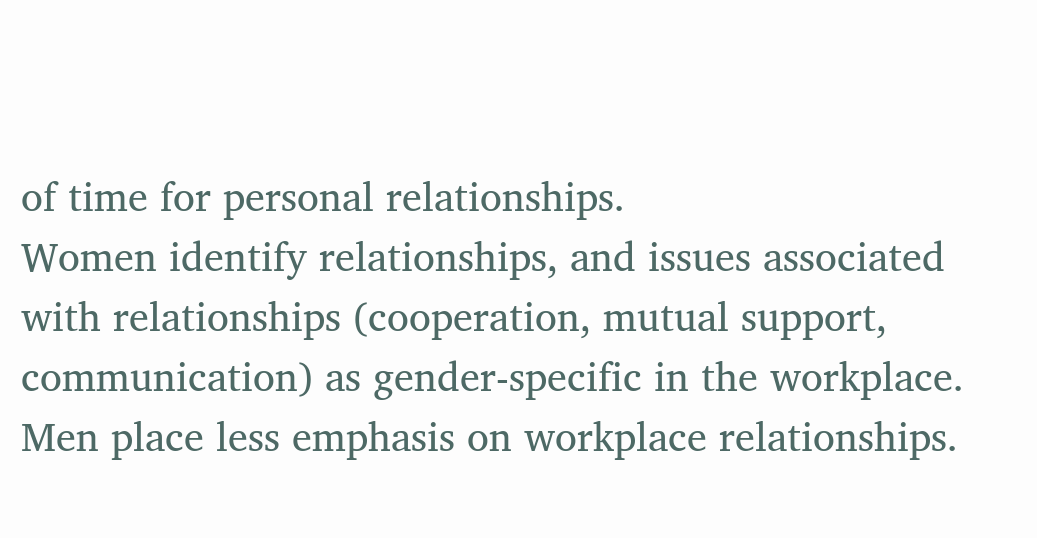of time for personal relationships.
Women identify relationships, and issues associated with relationships (cooperation, mutual support, communication) as gender-specific in the workplace. Men place less emphasis on workplace relationships.